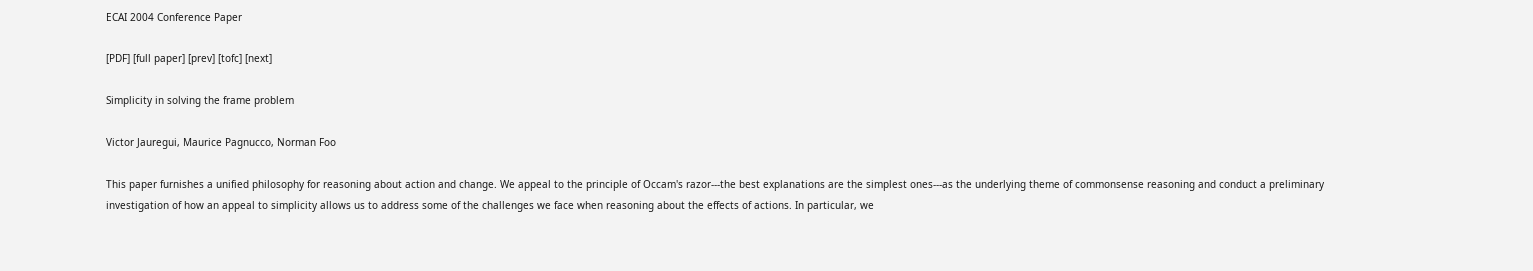ECAI 2004 Conference Paper

[PDF] [full paper] [prev] [tofc] [next]

Simplicity in solving the frame problem

Victor Jauregui, Maurice Pagnucco, Norman Foo

This paper furnishes a unified philosophy for reasoning about action and change. We appeal to the principle of Occam's razor---the best explanations are the simplest ones---as the underlying theme of commonsense reasoning and conduct a preliminary investigation of how an appeal to simplicity allows us to address some of the challenges we face when reasoning about the effects of actions. In particular, we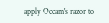apply Occam's razor to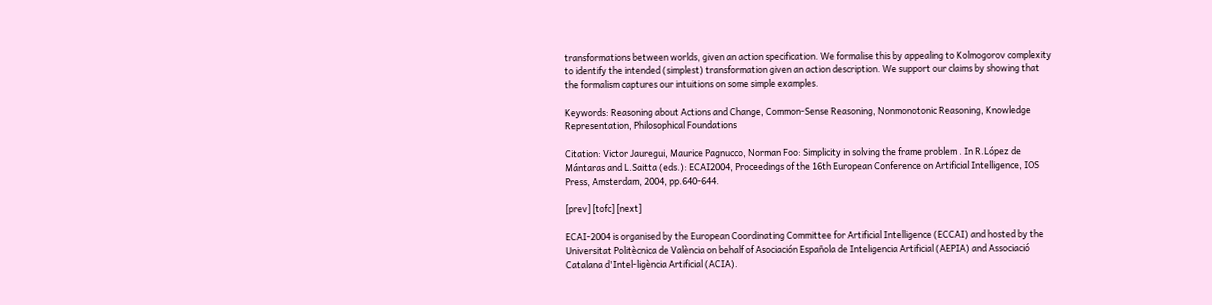transformations between worlds, given an action specification. We formalise this by appealing to Kolmogorov complexity to identify the intended (simplest) transformation given an action description. We support our claims by showing that the formalism captures our intuitions on some simple examples.

Keywords: Reasoning about Actions and Change, Common-Sense Reasoning, Nonmonotonic Reasoning, Knowledge Representation, Philosophical Foundations

Citation: Victor Jauregui, Maurice Pagnucco, Norman Foo: Simplicity in solving the frame problem . In R.López de Mántaras and L.Saitta (eds.): ECAI2004, Proceedings of the 16th European Conference on Artificial Intelligence, IOS Press, Amsterdam, 2004, pp.640-644.

[prev] [tofc] [next]

ECAI-2004 is organised by the European Coordinating Committee for Artificial Intelligence (ECCAI) and hosted by the Universitat Politècnica de València on behalf of Asociación Española de Inteligencia Artificial (AEPIA) and Associació Catalana d'Intel-ligència Artificial (ACIA).